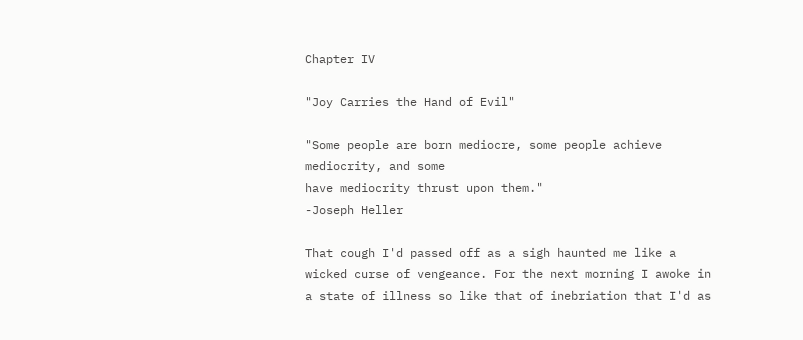Chapter IV

"Joy Carries the Hand of Evil"

"Some people are born mediocre, some people achieve mediocrity, and some
have mediocrity thrust upon them."
-Joseph Heller

That cough I'd passed off as a sigh haunted me like a wicked curse of vengeance. For the next morning I awoke in a state of illness so like that of inebriation that I'd as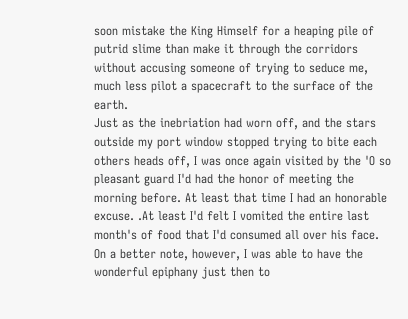soon mistake the King Himself for a heaping pile of putrid slime than make it through the corridors without accusing someone of trying to seduce me, much less pilot a spacecraft to the surface of the earth.
Just as the inebriation had worn off, and the stars outside my port window stopped trying to bite each others heads off, I was once again visited by the 'O so pleasant guard I'd had the honor of meeting the morning before. At least that time I had an honorable excuse. .At least I'd felt I vomited the entire last month's of food that I'd consumed all over his face. On a better note, however, I was able to have the wonderful epiphany just then to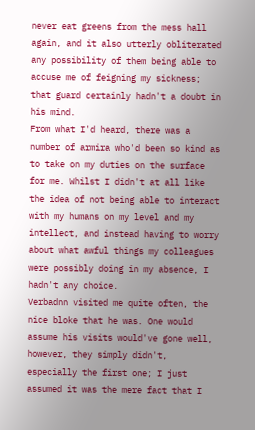never eat greens from the mess hall again, and it also utterly obliterated any possibility of them being able to accuse me of feigning my sickness; that guard certainly hadn't a doubt in his mind.
From what I'd heard, there was a number of armira who'd been so kind as to take on my duties on the surface for me. Whilst I didn't at all like the idea of not being able to interact with my humans on my level and my intellect, and instead having to worry about what awful things my colleagues were possibly doing in my absence, I hadn't any choice.
Verbadnn visited me quite often, the nice bloke that he was. One would assume his visits would've gone well, however, they simply didn't, especially the first one; I just assumed it was the mere fact that I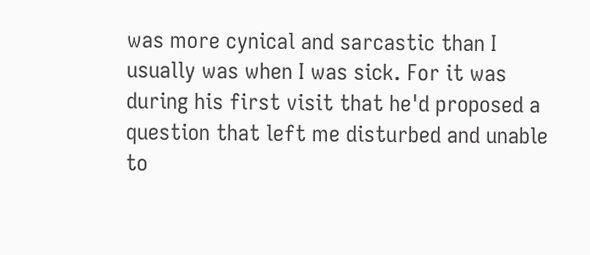was more cynical and sarcastic than I usually was when I was sick. For it was during his first visit that he'd proposed a question that left me disturbed and unable to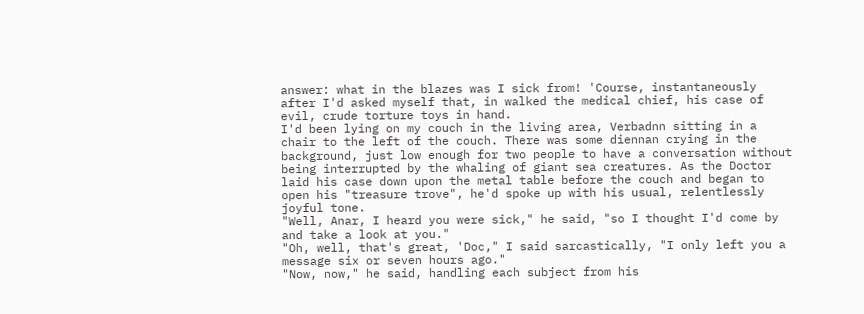answer: what in the blazes was I sick from! 'Course, instantaneously after I'd asked myself that, in walked the medical chief, his case of evil, crude torture toys in hand.
I'd been lying on my couch in the living area, Verbadnn sitting in a chair to the left of the couch. There was some diennan crying in the background, just low enough for two people to have a conversation without being interrupted by the whaling of giant sea creatures. As the Doctor laid his case down upon the metal table before the couch and began to open his "treasure trove", he'd spoke up with his usual, relentlessly joyful tone.
"Well, Anar, I heard you were sick," he said, "so I thought I'd come by and take a look at you."
"Oh, well, that's great, 'Doc," I said sarcastically, "I only left you a message six or seven hours ago."
"Now, now," he said, handling each subject from his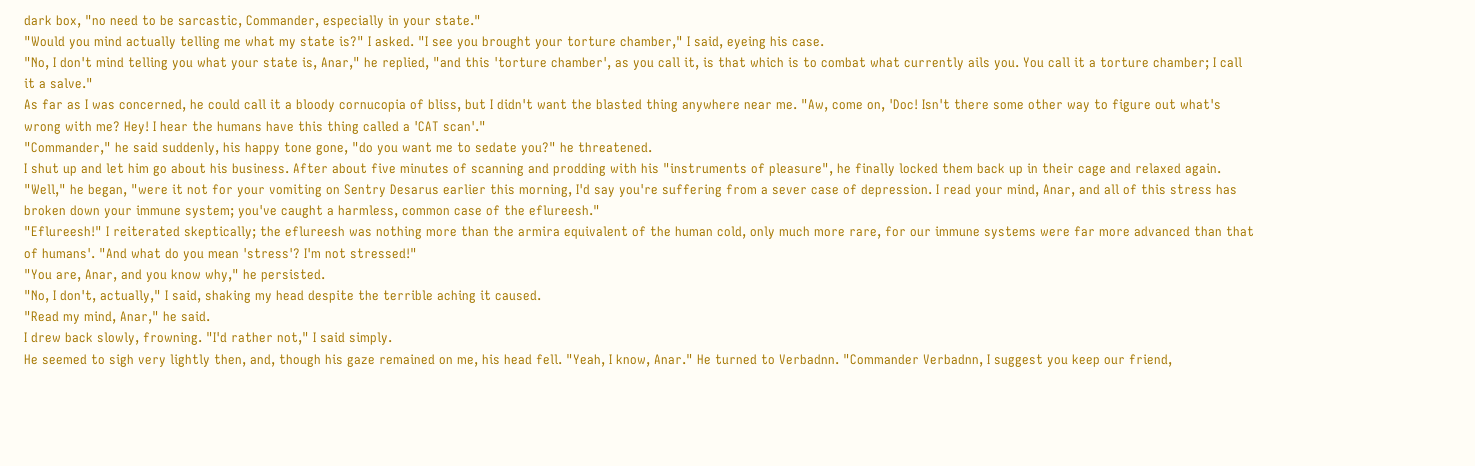dark box, "no need to be sarcastic, Commander, especially in your state."
"Would you mind actually telling me what my state is?" I asked. "I see you brought your torture chamber," I said, eyeing his case.
"No, I don't mind telling you what your state is, Anar," he replied, "and this 'torture chamber', as you call it, is that which is to combat what currently ails you. You call it a torture chamber; I call it a salve."
As far as I was concerned, he could call it a bloody cornucopia of bliss, but I didn't want the blasted thing anywhere near me. "Aw, come on, 'Doc! Isn't there some other way to figure out what's wrong with me? Hey! I hear the humans have this thing called a 'CAT scan'."
"Commander," he said suddenly, his happy tone gone, "do you want me to sedate you?" he threatened.
I shut up and let him go about his business. After about five minutes of scanning and prodding with his "instruments of pleasure", he finally locked them back up in their cage and relaxed again.
"Well," he began, "were it not for your vomiting on Sentry Desarus earlier this morning, I'd say you're suffering from a sever case of depression. I read your mind, Anar, and all of this stress has broken down your immune system; you've caught a harmless, common case of the eflureesh."
"Eflureesh!" I reiterated skeptically; the eflureesh was nothing more than the armira equivalent of the human cold, only much more rare, for our immune systems were far more advanced than that of humans'. "And what do you mean 'stress'? I'm not stressed!"
"You are, Anar, and you know why," he persisted.
"No, I don't, actually," I said, shaking my head despite the terrible aching it caused.
"Read my mind, Anar," he said.
I drew back slowly, frowning. "I'd rather not," I said simply.
He seemed to sigh very lightly then, and, though his gaze remained on me, his head fell. "Yeah, I know, Anar." He turned to Verbadnn. "Commander Verbadnn, I suggest you keep our friend,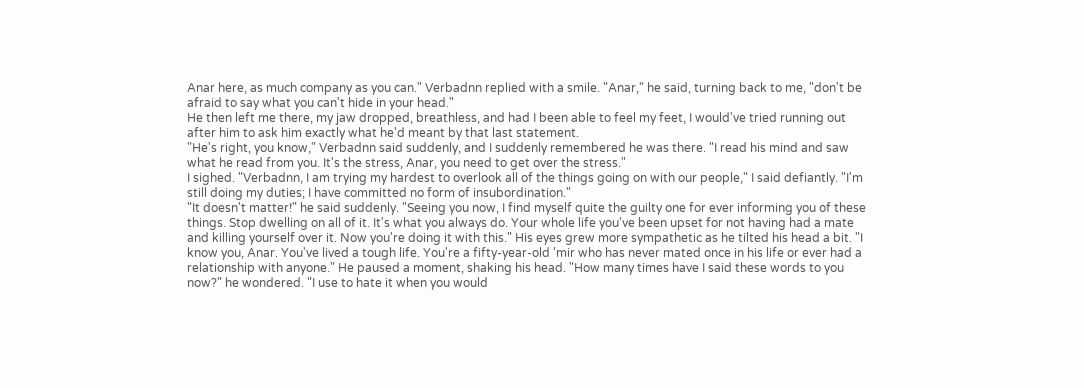Anar here, as much company as you can." Verbadnn replied with a smile. "Anar," he said, turning back to me, "don't be afraid to say what you can't hide in your head."
He then left me there, my jaw dropped, breathless, and had I been able to feel my feet, I would've tried running out after him to ask him exactly what he'd meant by that last statement.
"He's right, you know," Verbadnn said suddenly, and I suddenly remembered he was there. "I read his mind and saw what he read from you. It's the stress, Anar, you need to get over the stress."
I sighed. "Verbadnn, I am trying my hardest to overlook all of the things going on with our people," I said defiantly. "I'm still doing my duties; I have committed no form of insubordination."
"It doesn't matter!" he said suddenly. "Seeing you now, I find myself quite the guilty one for ever informing you of these things. Stop dwelling on all of it. It's what you always do. Your whole life you've been upset for not having had a mate and killing yourself over it. Now you're doing it with this." His eyes grew more sympathetic as he tilted his head a bit. "I know you, Anar. You've lived a tough life. You're a fifty-year-old 'mir who has never mated once in his life or ever had a relationship with anyone." He paused a moment, shaking his head. "How many times have I said these words to you now?" he wondered. "I use to hate it when you would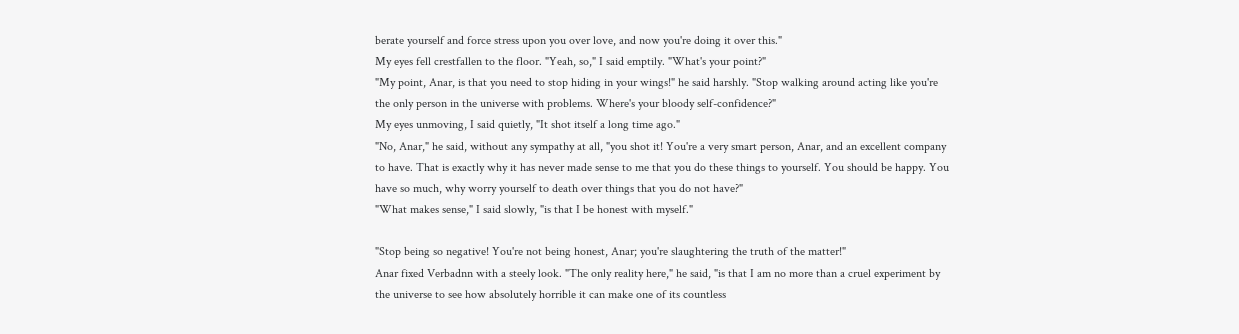berate yourself and force stress upon you over love, and now you're doing it over this."
My eyes fell crestfallen to the floor. "Yeah, so," I said emptily. "What's your point?"
"My point, Anar, is that you need to stop hiding in your wings!" he said harshly. "Stop walking around acting like you're the only person in the universe with problems. Where's your bloody self-confidence?"
My eyes unmoving, I said quietly, "It shot itself a long time ago."
"No, Anar," he said, without any sympathy at all, "you shot it! You're a very smart person, Anar, and an excellent company to have. That is exactly why it has never made sense to me that you do these things to yourself. You should be happy. You have so much, why worry yourself to death over things that you do not have?"
"What makes sense," I said slowly, "is that I be honest with myself."

"Stop being so negative! You're not being honest, Anar; you're slaughtering the truth of the matter!"
Anar fixed Verbadnn with a steely look. "The only reality here," he said, "is that I am no more than a cruel experiment by the universe to see how absolutely horrible it can make one of its countless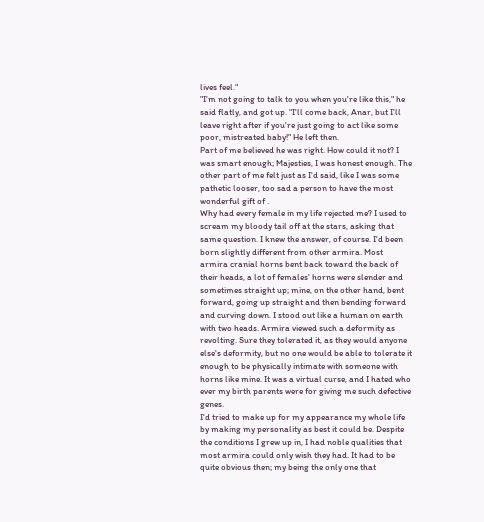lives feel."
"I'm not going to talk to you when you're like this," he said flatly, and got up. "I'll come back, Anar, but I'll leave right after if you're just going to act like some poor, mistreated baby!" He left then.
Part of me believed he was right. How could it not? I was smart enough; Majesties, I was honest enough. The other part of me felt just as I'd said, like I was some pathetic looser, too sad a person to have the most wonderful gift of .
Why had every female in my life rejected me? I used to scream my bloody tail off at the stars, asking that same question. I knew the answer, of course. I'd been born slightly different from other armira. Most armira cranial horns bent back toward the back of their heads, a lot of females' horns were slender and sometimes straight up; mine, on the other hand, bent forward, going up straight and then bending forward and curving down. I stood out like a human on earth with two heads. Armira viewed such a deformity as revolting. Sure they tolerated it, as they would anyone else's deformity, but no one would be able to tolerate it enough to be physically intimate with someone with horns like mine. It was a virtual curse, and I hated who ever my birth parents were for giving me such defective genes.
I'd tried to make up for my appearance my whole life by making my personality as best it could be. Despite the conditions I grew up in, I had noble qualities that most armira could only wish they had. It had to be quite obvious then; my being the only one that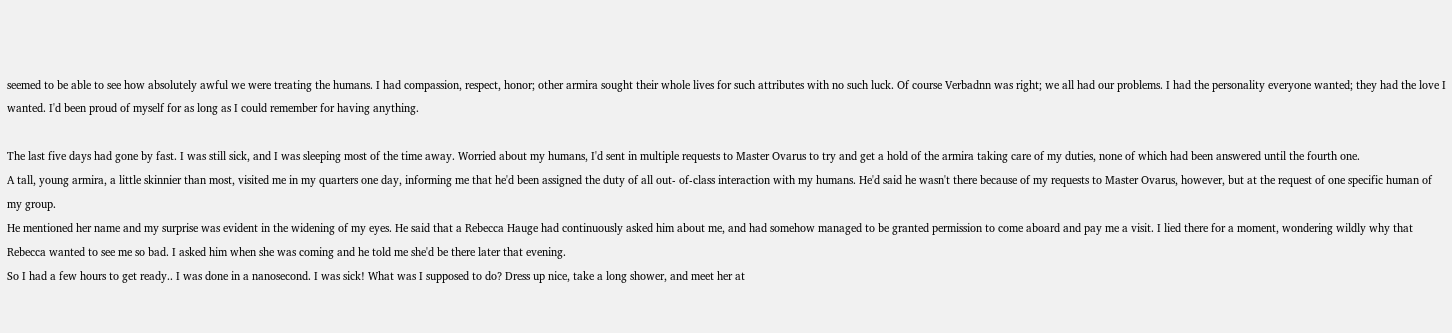seemed to be able to see how absolutely awful we were treating the humans. I had compassion, respect, honor; other armira sought their whole lives for such attributes with no such luck. Of course Verbadnn was right; we all had our problems. I had the personality everyone wanted; they had the love I wanted. I'd been proud of myself for as long as I could remember for having anything.

The last five days had gone by fast. I was still sick, and I was sleeping most of the time away. Worried about my humans, I'd sent in multiple requests to Master Ovarus to try and get a hold of the armira taking care of my duties, none of which had been answered until the fourth one.
A tall, young armira, a little skinnier than most, visited me in my quarters one day, informing me that he'd been assigned the duty of all out- of-class interaction with my humans. He'd said he wasn't there because of my requests to Master Ovarus, however, but at the request of one specific human of my group.
He mentioned her name and my surprise was evident in the widening of my eyes. He said that a Rebecca Hauge had continuously asked him about me, and had somehow managed to be granted permission to come aboard and pay me a visit. I lied there for a moment, wondering wildly why that Rebecca wanted to see me so bad. I asked him when she was coming and he told me she'd be there later that evening.
So I had a few hours to get ready.. I was done in a nanosecond. I was sick! What was I supposed to do? Dress up nice, take a long shower, and meet her at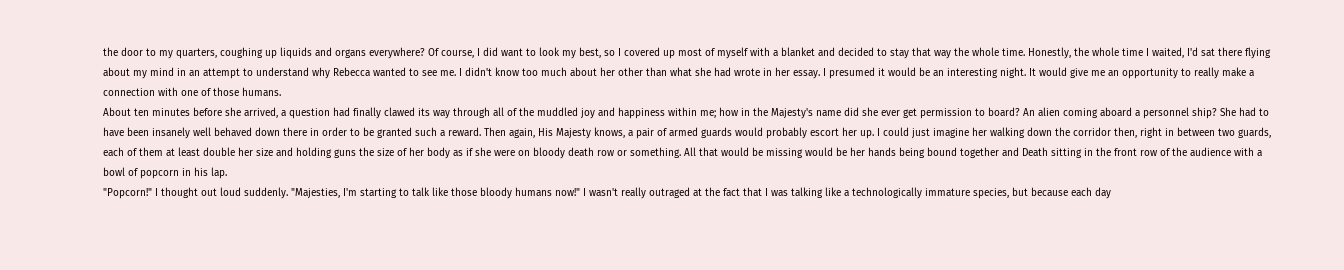the door to my quarters, coughing up liquids and organs everywhere? Of course, I did want to look my best, so I covered up most of myself with a blanket and decided to stay that way the whole time. Honestly, the whole time I waited, I'd sat there flying about my mind in an attempt to understand why Rebecca wanted to see me. I didn't know too much about her other than what she had wrote in her essay. I presumed it would be an interesting night. It would give me an opportunity to really make a connection with one of those humans.
About ten minutes before she arrived, a question had finally clawed its way through all of the muddled joy and happiness within me; how in the Majesty's name did she ever get permission to board? An alien coming aboard a personnel ship? She had to have been insanely well behaved down there in order to be granted such a reward. Then again, His Majesty knows, a pair of armed guards would probably escort her up. I could just imagine her walking down the corridor then, right in between two guards, each of them at least double her size and holding guns the size of her body as if she were on bloody death row or something. All that would be missing would be her hands being bound together and Death sitting in the front row of the audience with a bowl of popcorn in his lap.
"Popcorn!" I thought out loud suddenly. "Majesties, I'm starting to talk like those bloody humans now!" I wasn't really outraged at the fact that I was talking like a technologically immature species, but because each day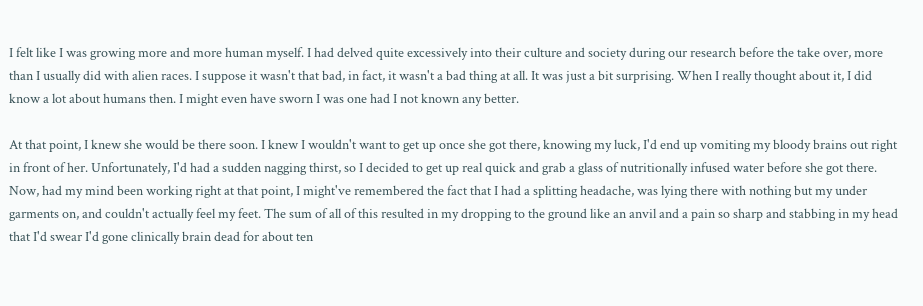I felt like I was growing more and more human myself. I had delved quite excessively into their culture and society during our research before the take over, more than I usually did with alien races. I suppose it wasn't that bad, in fact, it wasn't a bad thing at all. It was just a bit surprising. When I really thought about it, I did know a lot about humans then. I might even have sworn I was one had I not known any better.

At that point, I knew she would be there soon. I knew I wouldn't want to get up once she got there, knowing my luck, I'd end up vomiting my bloody brains out right in front of her. Unfortunately, I'd had a sudden nagging thirst, so I decided to get up real quick and grab a glass of nutritionally infused water before she got there. Now, had my mind been working right at that point, I might've remembered the fact that I had a splitting headache, was lying there with nothing but my under garments on, and couldn't actually feel my feet. The sum of all of this resulted in my dropping to the ground like an anvil and a pain so sharp and stabbing in my head that I'd swear I'd gone clinically brain dead for about ten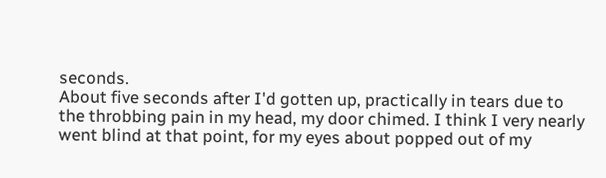seconds.
About five seconds after I'd gotten up, practically in tears due to the throbbing pain in my head, my door chimed. I think I very nearly went blind at that point, for my eyes about popped out of my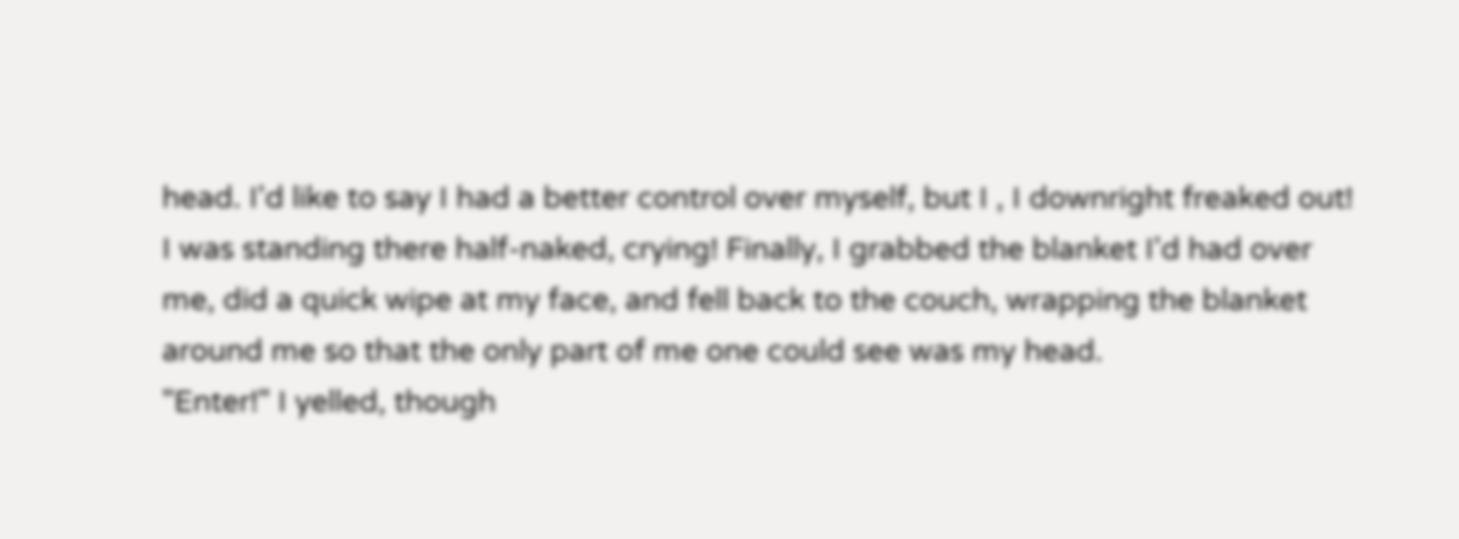head. I'd like to say I had a better control over myself, but I , I downright freaked out! I was standing there half-naked, crying! Finally, I grabbed the blanket I'd had over me, did a quick wipe at my face, and fell back to the couch, wrapping the blanket around me so that the only part of me one could see was my head.
"Enter!" I yelled, though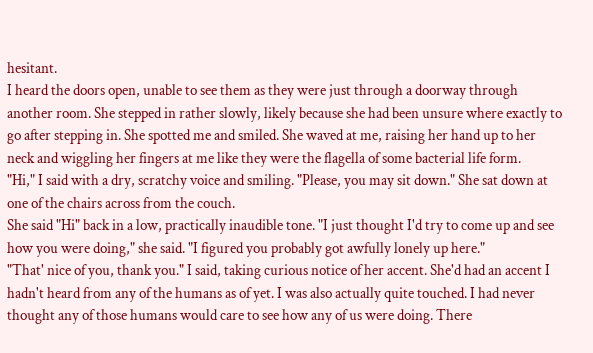hesitant.
I heard the doors open, unable to see them as they were just through a doorway through another room. She stepped in rather slowly, likely because she had been unsure where exactly to go after stepping in. She spotted me and smiled. She waved at me, raising her hand up to her neck and wiggling her fingers at me like they were the flagella of some bacterial life form.
"Hi," I said with a dry, scratchy voice and smiling. "Please, you may sit down." She sat down at one of the chairs across from the couch.
She said "Hi" back in a low, practically inaudible tone. "I just thought I'd try to come up and see how you were doing," she said. "I figured you probably got awfully lonely up here."
"That' nice of you, thank you." I said, taking curious notice of her accent. She'd had an accent I hadn't heard from any of the humans as of yet. I was also actually quite touched. I had never thought any of those humans would care to see how any of us were doing. There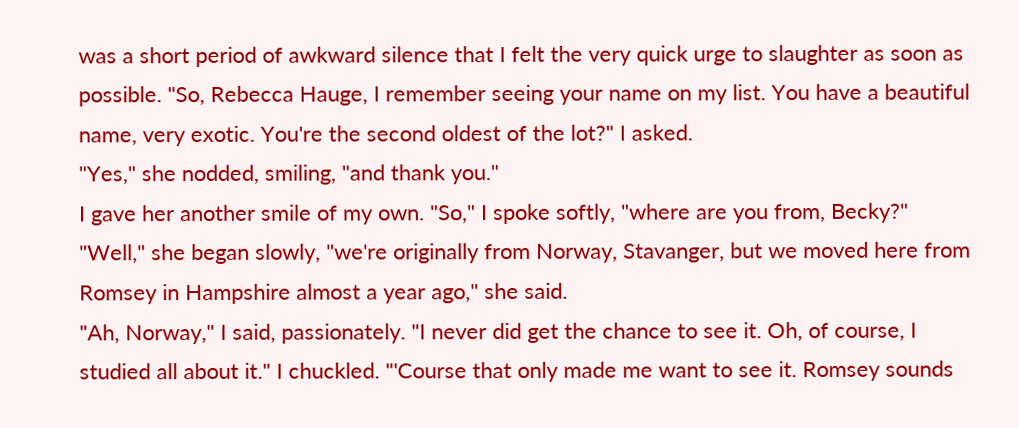was a short period of awkward silence that I felt the very quick urge to slaughter as soon as possible. "So, Rebecca Hauge, I remember seeing your name on my list. You have a beautiful name, very exotic. You're the second oldest of the lot?" I asked.
"Yes," she nodded, smiling, "and thank you."
I gave her another smile of my own. "So," I spoke softly, "where are you from, Becky?"
"Well," she began slowly, "we're originally from Norway, Stavanger, but we moved here from Romsey in Hampshire almost a year ago," she said.
"Ah, Norway," I said, passionately. "I never did get the chance to see it. Oh, of course, I studied all about it." I chuckled. "'Course that only made me want to see it. Romsey sounds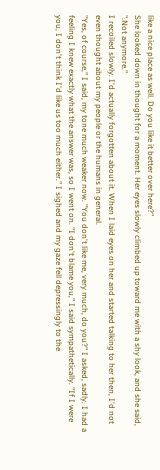like a nice place as well. Do you like it better over here?"
She looked down in thought for a moment. Her eyes slowly climbed up toward me with a shy look, and she said, ".Not anymore."
I recoiled slowly. I'd actually forgotten about it. When I laid eyes on her and started talking to her then, I'd not even thought about my people or the humans in general.
"Yes, of course," I said, my tone much weaker now. "You don't like me, very much, do you?" I asked, sadly. I had a feeling I knew exactly what the answer was, so I went on. "I don't blame you," I said sympathetically. "If I were you, I don't think I'd like us too much either." I sighed and my gaze fell depressingly to the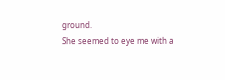ground.
She seemed to eye me with a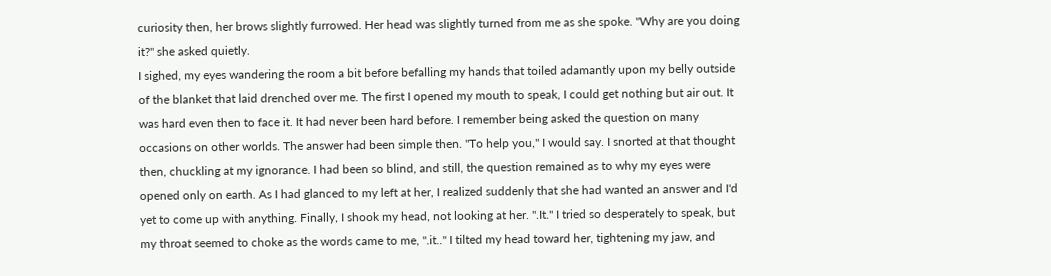curiosity then, her brows slightly furrowed. Her head was slightly turned from me as she spoke. "Why are you doing it?" she asked quietly.
I sighed, my eyes wandering the room a bit before befalling my hands that toiled adamantly upon my belly outside of the blanket that laid drenched over me. The first I opened my mouth to speak, I could get nothing but air out. It was hard even then to face it. It had never been hard before. I remember being asked the question on many occasions on other worlds. The answer had been simple then. "To help you," I would say. I snorted at that thought then, chuckling at my ignorance. I had been so blind, and still, the question remained as to why my eyes were opened only on earth. As I had glanced to my left at her, I realized suddenly that she had wanted an answer and I'd yet to come up with anything. Finally, I shook my head, not looking at her. ".It." I tried so desperately to speak, but my throat seemed to choke as the words came to me, ".it.." I tilted my head toward her, tightening my jaw, and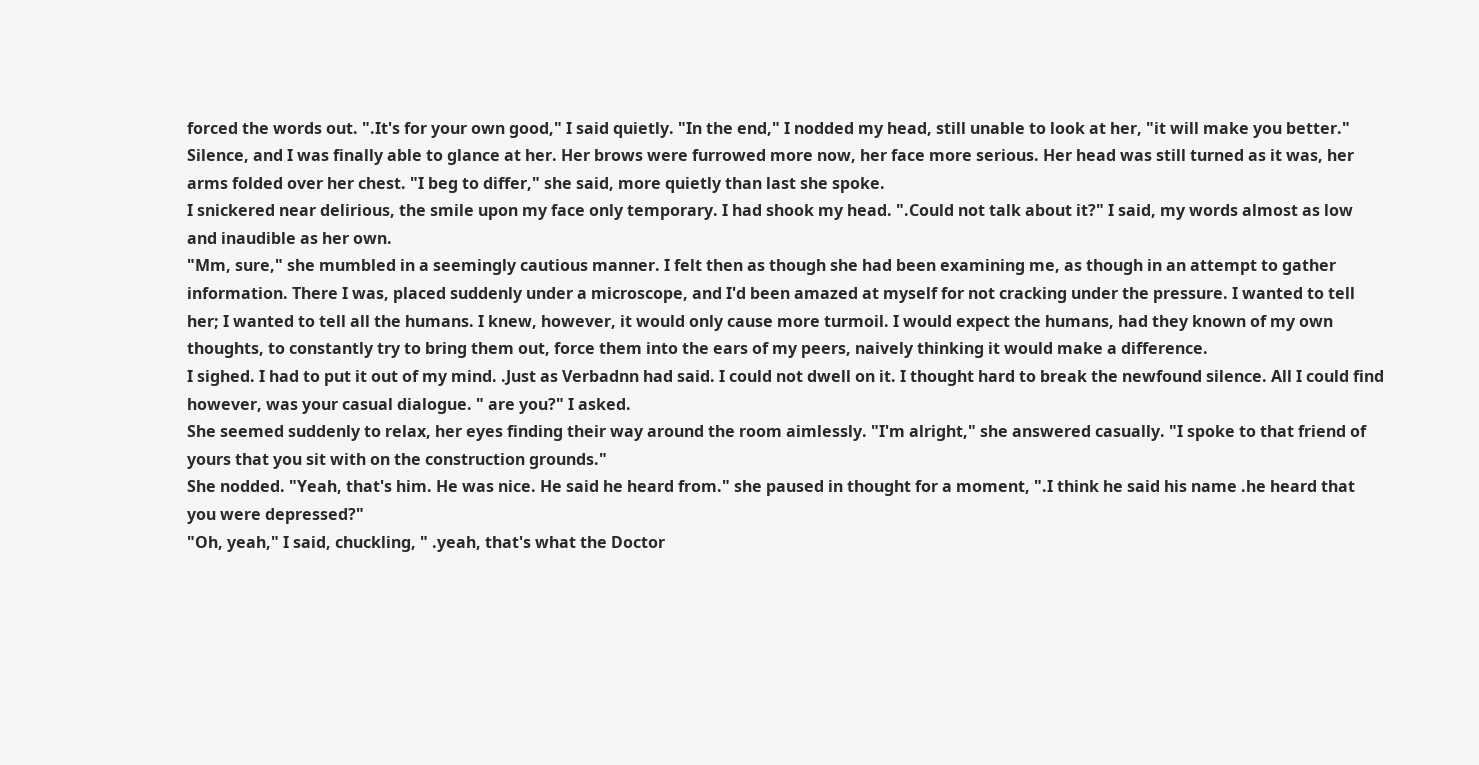forced the words out. ".It's for your own good," I said quietly. "In the end," I nodded my head, still unable to look at her, "it will make you better."
Silence, and I was finally able to glance at her. Her brows were furrowed more now, her face more serious. Her head was still turned as it was, her arms folded over her chest. "I beg to differ," she said, more quietly than last she spoke.
I snickered near delirious, the smile upon my face only temporary. I had shook my head. ".Could not talk about it?" I said, my words almost as low and inaudible as her own.
"Mm, sure," she mumbled in a seemingly cautious manner. I felt then as though she had been examining me, as though in an attempt to gather information. There I was, placed suddenly under a microscope, and I'd been amazed at myself for not cracking under the pressure. I wanted to tell her; I wanted to tell all the humans. I knew, however, it would only cause more turmoil. I would expect the humans, had they known of my own thoughts, to constantly try to bring them out, force them into the ears of my peers, naively thinking it would make a difference.
I sighed. I had to put it out of my mind. .Just as Verbadnn had said. I could not dwell on it. I thought hard to break the newfound silence. All I could find however, was your casual dialogue. " are you?" I asked.
She seemed suddenly to relax, her eyes finding their way around the room aimlessly. "I'm alright," she answered casually. "I spoke to that friend of yours that you sit with on the construction grounds."
She nodded. "Yeah, that's him. He was nice. He said he heard from." she paused in thought for a moment, ".I think he said his name .he heard that you were depressed?"
"Oh, yeah," I said, chuckling, " .yeah, that's what the Doctor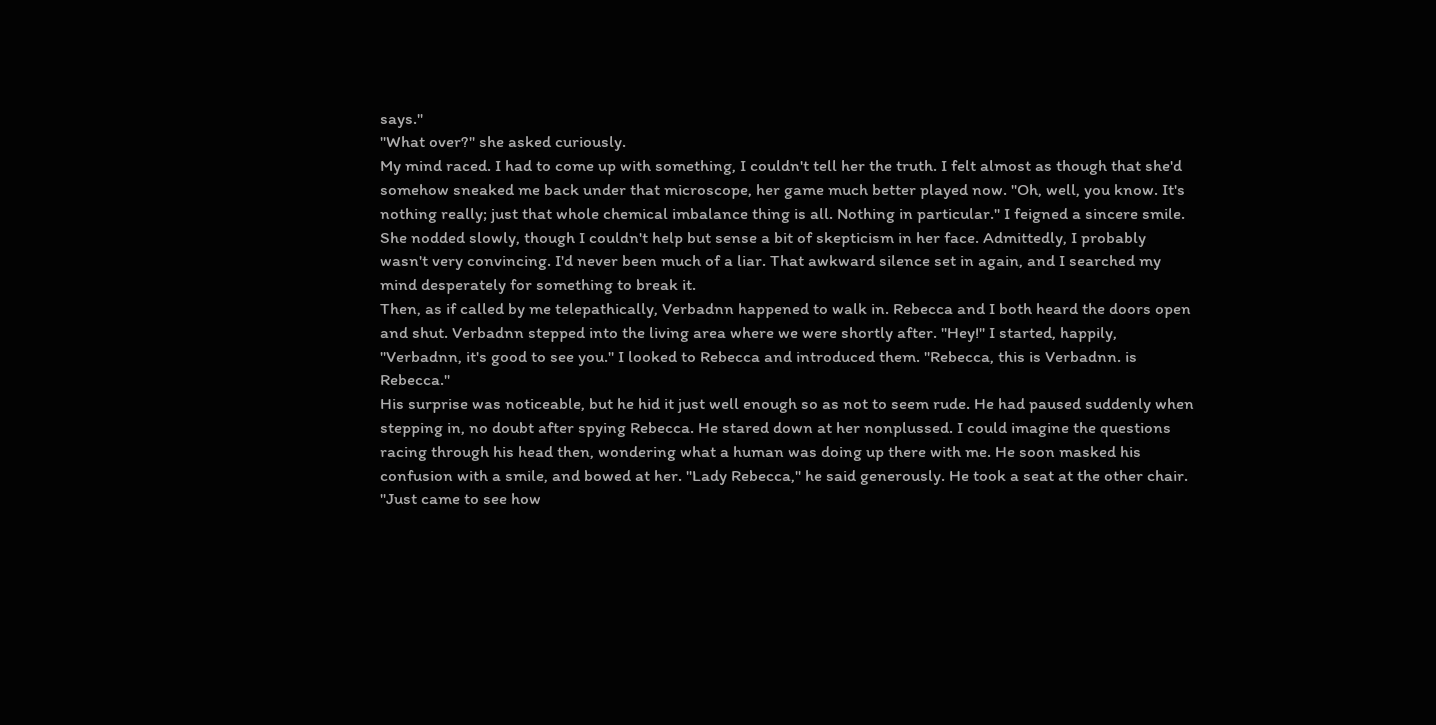says."
"What over?" she asked curiously.
My mind raced. I had to come up with something, I couldn't tell her the truth. I felt almost as though that she'd somehow sneaked me back under that microscope, her game much better played now. "Oh, well, you know. It's nothing really; just that whole chemical imbalance thing is all. Nothing in particular." I feigned a sincere smile.
She nodded slowly, though I couldn't help but sense a bit of skepticism in her face. Admittedly, I probably wasn't very convincing. I'd never been much of a liar. That awkward silence set in again, and I searched my mind desperately for something to break it.
Then, as if called by me telepathically, Verbadnn happened to walk in. Rebecca and I both heard the doors open and shut. Verbadnn stepped into the living area where we were shortly after. "Hey!" I started, happily, "Verbadnn, it's good to see you." I looked to Rebecca and introduced them. "Rebecca, this is Verbadnn. is Rebecca."
His surprise was noticeable, but he hid it just well enough so as not to seem rude. He had paused suddenly when stepping in, no doubt after spying Rebecca. He stared down at her nonplussed. I could imagine the questions racing through his head then, wondering what a human was doing up there with me. He soon masked his confusion with a smile, and bowed at her. "Lady Rebecca," he said generously. He took a seat at the other chair. "Just came to see how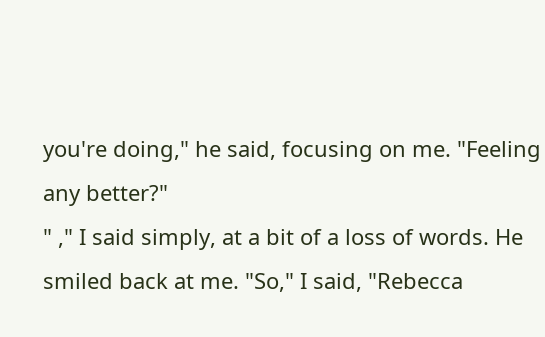you're doing," he said, focusing on me. "Feeling any better?"
" ," I said simply, at a bit of a loss of words. He smiled back at me. "So," I said, "Rebecca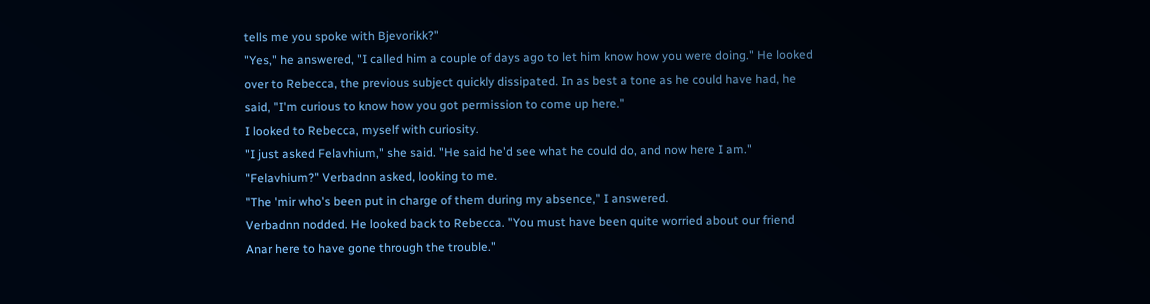tells me you spoke with Bjevorikk?"
"Yes," he answered, "I called him a couple of days ago to let him know how you were doing." He looked over to Rebecca, the previous subject quickly dissipated. In as best a tone as he could have had, he said, "I'm curious to know how you got permission to come up here."
I looked to Rebecca, myself with curiosity.
"I just asked Felavhium," she said. "He said he'd see what he could do, and now here I am."
"Felavhium?" Verbadnn asked, looking to me.
"The 'mir who's been put in charge of them during my absence," I answered.
Verbadnn nodded. He looked back to Rebecca. "You must have been quite worried about our friend Anar here to have gone through the trouble."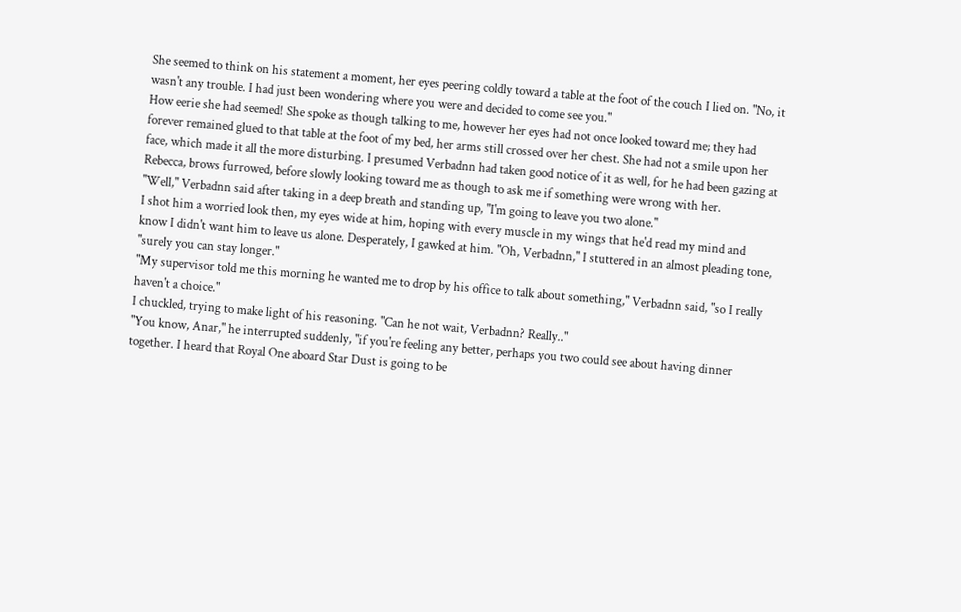She seemed to think on his statement a moment, her eyes peering coldly toward a table at the foot of the couch I lied on. "No, it wasn't any trouble. I had just been wondering where you were and decided to come see you."
How eerie she had seemed! She spoke as though talking to me, however her eyes had not once looked toward me; they had forever remained glued to that table at the foot of my bed, her arms still crossed over her chest. She had not a smile upon her face, which made it all the more disturbing. I presumed Verbadnn had taken good notice of it as well, for he had been gazing at Rebecca, brows furrowed, before slowly looking toward me as though to ask me if something were wrong with her.
"Well," Verbadnn said after taking in a deep breath and standing up, "I'm going to leave you two alone."
I shot him a worried look then, my eyes wide at him, hoping with every muscle in my wings that he'd read my mind and know I didn't want him to leave us alone. Desperately, I gawked at him. "Oh, Verbadnn," I stuttered in an almost pleading tone, "surely you can stay longer."
"My supervisor told me this morning he wanted me to drop by his office to talk about something," Verbadnn said, "so I really haven't a choice."
I chuckled, trying to make light of his reasoning. "Can he not wait, Verbadnn? Really.."
"You know, Anar," he interrupted suddenly, "if you're feeling any better, perhaps you two could see about having dinner together. I heard that Royal One aboard Star Dust is going to be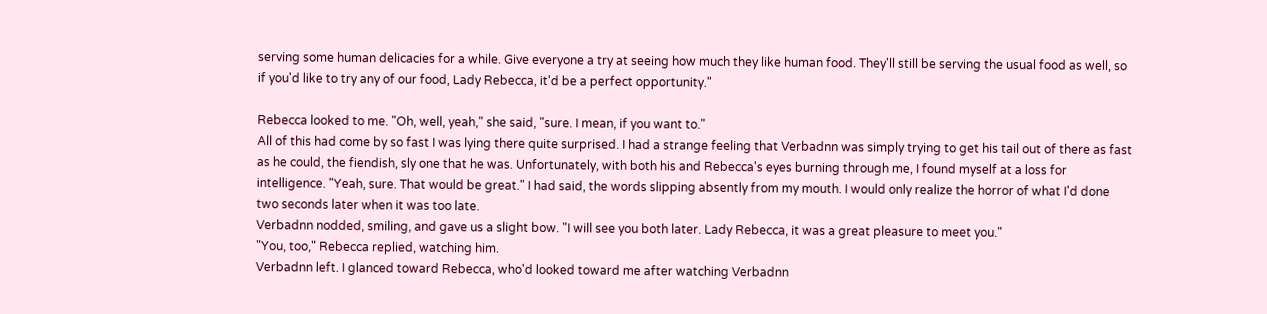serving some human delicacies for a while. Give everyone a try at seeing how much they like human food. They'll still be serving the usual food as well, so if you'd like to try any of our food, Lady Rebecca, it'd be a perfect opportunity."

Rebecca looked to me. "Oh, well, yeah," she said, "sure. I mean, if you want to."
All of this had come by so fast I was lying there quite surprised. I had a strange feeling that Verbadnn was simply trying to get his tail out of there as fast as he could, the fiendish, sly one that he was. Unfortunately, with both his and Rebecca's eyes burning through me, I found myself at a loss for intelligence. "Yeah, sure. That would be great." I had said, the words slipping absently from my mouth. I would only realize the horror of what I'd done two seconds later when it was too late.
Verbadnn nodded, smiling, and gave us a slight bow. "I will see you both later. Lady Rebecca, it was a great pleasure to meet you."
"You, too," Rebecca replied, watching him.
Verbadnn left. I glanced toward Rebecca, who'd looked toward me after watching Verbadnn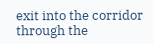exit into the corridor through the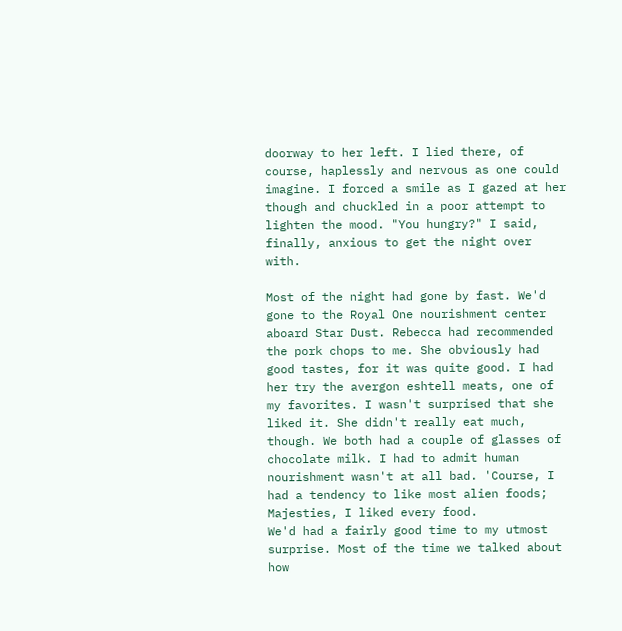doorway to her left. I lied there, of course, haplessly and nervous as one could imagine. I forced a smile as I gazed at her though and chuckled in a poor attempt to lighten the mood. "You hungry?" I said, finally, anxious to get the night over with.

Most of the night had gone by fast. We'd gone to the Royal One nourishment center aboard Star Dust. Rebecca had recommended the pork chops to me. She obviously had good tastes, for it was quite good. I had her try the avergon eshtell meats, one of my favorites. I wasn't surprised that she liked it. She didn't really eat much, though. We both had a couple of glasses of chocolate milk. I had to admit human nourishment wasn't at all bad. 'Course, I had a tendency to like most alien foods; Majesties, I liked every food.
We'd had a fairly good time to my utmost surprise. Most of the time we talked about how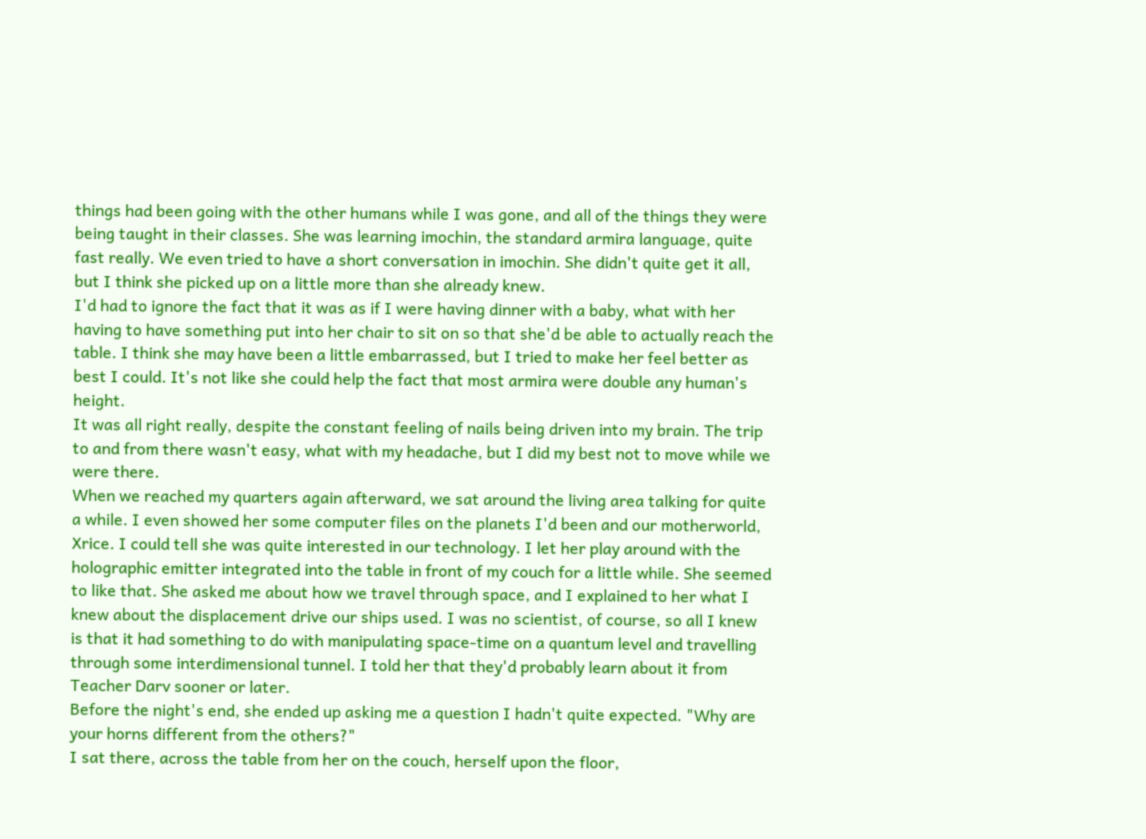things had been going with the other humans while I was gone, and all of the things they were being taught in their classes. She was learning imochin, the standard armira language, quite fast really. We even tried to have a short conversation in imochin. She didn't quite get it all, but I think she picked up on a little more than she already knew.
I'd had to ignore the fact that it was as if I were having dinner with a baby, what with her having to have something put into her chair to sit on so that she'd be able to actually reach the table. I think she may have been a little embarrassed, but I tried to make her feel better as best I could. It's not like she could help the fact that most armira were double any human's height.
It was all right really, despite the constant feeling of nails being driven into my brain. The trip to and from there wasn't easy, what with my headache, but I did my best not to move while we were there.
When we reached my quarters again afterward, we sat around the living area talking for quite a while. I even showed her some computer files on the planets I'd been and our motherworld, Xrice. I could tell she was quite interested in our technology. I let her play around with the holographic emitter integrated into the table in front of my couch for a little while. She seemed to like that. She asked me about how we travel through space, and I explained to her what I knew about the displacement drive our ships used. I was no scientist, of course, so all I knew is that it had something to do with manipulating space-time on a quantum level and travelling through some interdimensional tunnel. I told her that they'd probably learn about it from Teacher Darv sooner or later.
Before the night's end, she ended up asking me a question I hadn't quite expected. "Why are your horns different from the others?"
I sat there, across the table from her on the couch, herself upon the floor,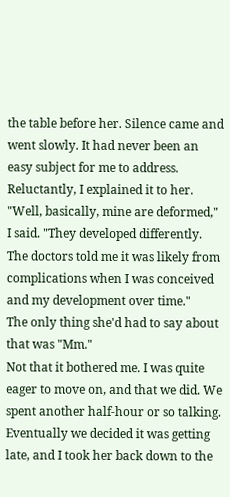the table before her. Silence came and went slowly. It had never been an easy subject for me to address. Reluctantly, I explained it to her. "Well, basically, mine are deformed," I said. "They developed differently. The doctors told me it was likely from complications when I was conceived and my development over time."
The only thing she'd had to say about that was "Mm."
Not that it bothered me. I was quite eager to move on, and that we did. We spent another half-hour or so talking. Eventually we decided it was getting late, and I took her back down to the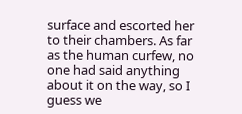surface and escorted her to their chambers. As far as the human curfew, no one had said anything about it on the way, so I guess we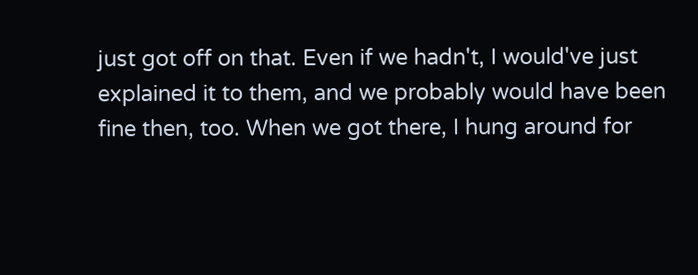just got off on that. Even if we hadn't, I would've just explained it to them, and we probably would have been fine then, too. When we got there, I hung around for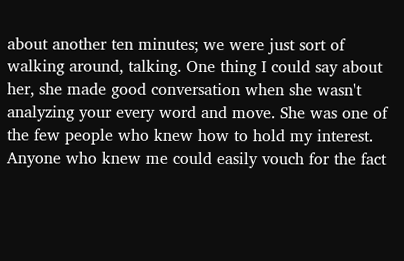about another ten minutes; we were just sort of walking around, talking. One thing I could say about her, she made good conversation when she wasn't analyzing your every word and move. She was one of the few people who knew how to hold my interest. Anyone who knew me could easily vouch for the fact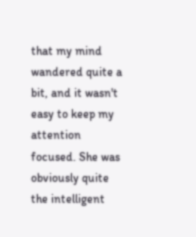that my mind wandered quite a bit, and it wasn't easy to keep my attention focused. She was obviously quite the intelligent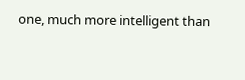one, much more intelligent than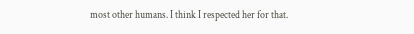most other humans. I think I respected her for that.